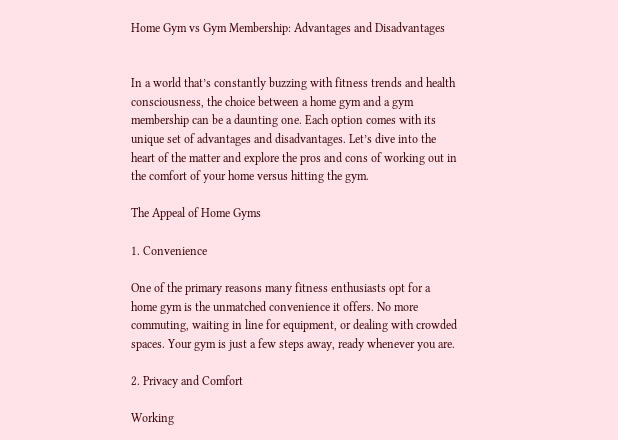Home Gym vs Gym Membership: Advantages and Disadvantages


In a world that’s constantly buzzing with fitness trends and health consciousness, the choice between a home gym and a gym membership can be a daunting one. Each option comes with its unique set of advantages and disadvantages. Let’s dive into the heart of the matter and explore the pros and cons of working out in the comfort of your home versus hitting the gym.

The Appeal of Home Gyms

1. Convenience

One of the primary reasons many fitness enthusiasts opt for a home gym is the unmatched convenience it offers. No more commuting, waiting in line for equipment, or dealing with crowded spaces. Your gym is just a few steps away, ready whenever you are.

2. Privacy and Comfort

Working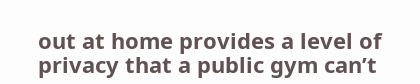out at home provides a level of privacy that a public gym can’t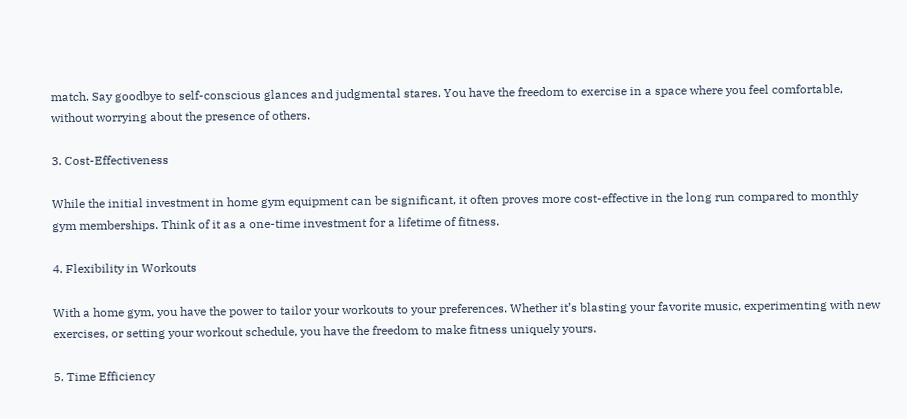match. Say goodbye to self-conscious glances and judgmental stares. You have the freedom to exercise in a space where you feel comfortable, without worrying about the presence of others.

3. Cost-Effectiveness

While the initial investment in home gym equipment can be significant, it often proves more cost-effective in the long run compared to monthly gym memberships. Think of it as a one-time investment for a lifetime of fitness.

4. Flexibility in Workouts

With a home gym, you have the power to tailor your workouts to your preferences. Whether it’s blasting your favorite music, experimenting with new exercises, or setting your workout schedule, you have the freedom to make fitness uniquely yours.

5. Time Efficiency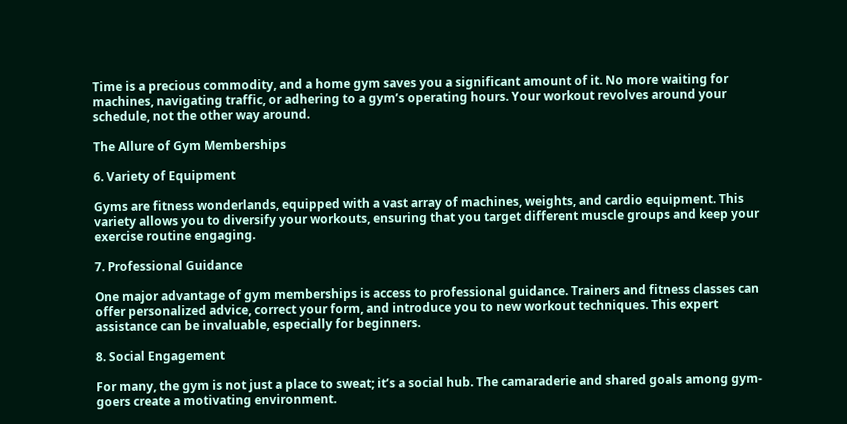Time is a precious commodity, and a home gym saves you a significant amount of it. No more waiting for machines, navigating traffic, or adhering to a gym’s operating hours. Your workout revolves around your schedule, not the other way around.

The Allure of Gym Memberships

6. Variety of Equipment

Gyms are fitness wonderlands, equipped with a vast array of machines, weights, and cardio equipment. This variety allows you to diversify your workouts, ensuring that you target different muscle groups and keep your exercise routine engaging.

7. Professional Guidance

One major advantage of gym memberships is access to professional guidance. Trainers and fitness classes can offer personalized advice, correct your form, and introduce you to new workout techniques. This expert assistance can be invaluable, especially for beginners.

8. Social Engagement

For many, the gym is not just a place to sweat; it’s a social hub. The camaraderie and shared goals among gym-goers create a motivating environment.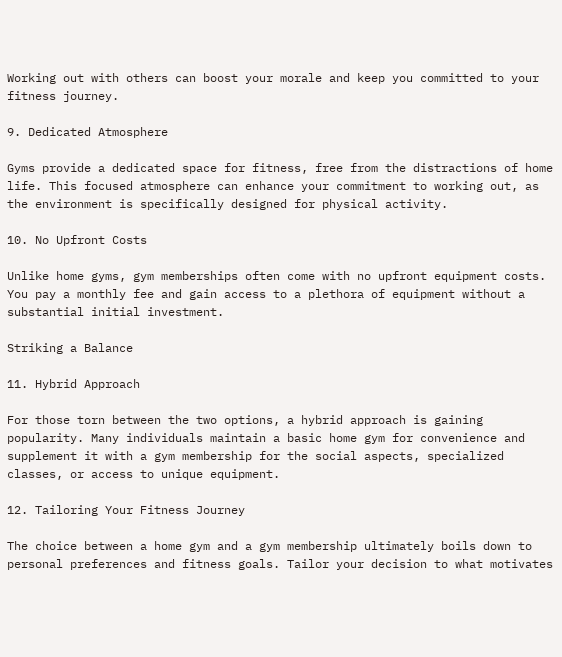Working out with others can boost your morale and keep you committed to your fitness journey.

9. Dedicated Atmosphere

Gyms provide a dedicated space for fitness, free from the distractions of home life. This focused atmosphere can enhance your commitment to working out, as the environment is specifically designed for physical activity.

10. No Upfront Costs

Unlike home gyms, gym memberships often come with no upfront equipment costs. You pay a monthly fee and gain access to a plethora of equipment without a substantial initial investment.

Striking a Balance

11. Hybrid Approach

For those torn between the two options, a hybrid approach is gaining popularity. Many individuals maintain a basic home gym for convenience and supplement it with a gym membership for the social aspects, specialized classes, or access to unique equipment.

12. Tailoring Your Fitness Journey

The choice between a home gym and a gym membership ultimately boils down to personal preferences and fitness goals. Tailor your decision to what motivates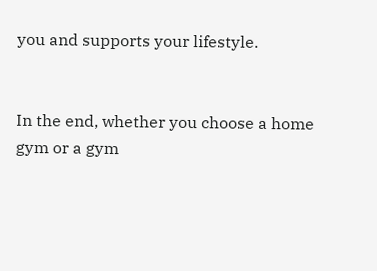you and supports your lifestyle.


In the end, whether you choose a home gym or a gym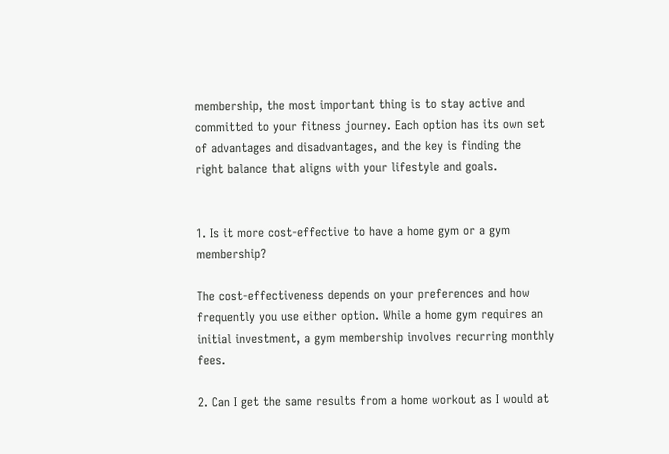membership, the most important thing is to stay active and committed to your fitness journey. Each option has its own set of advantages and disadvantages, and the key is finding the right balance that aligns with your lifestyle and goals.


1. Is it more cost-effective to have a home gym or a gym membership?

The cost-effectiveness depends on your preferences and how frequently you use either option. While a home gym requires an initial investment, a gym membership involves recurring monthly fees.

2. Can I get the same results from a home workout as I would at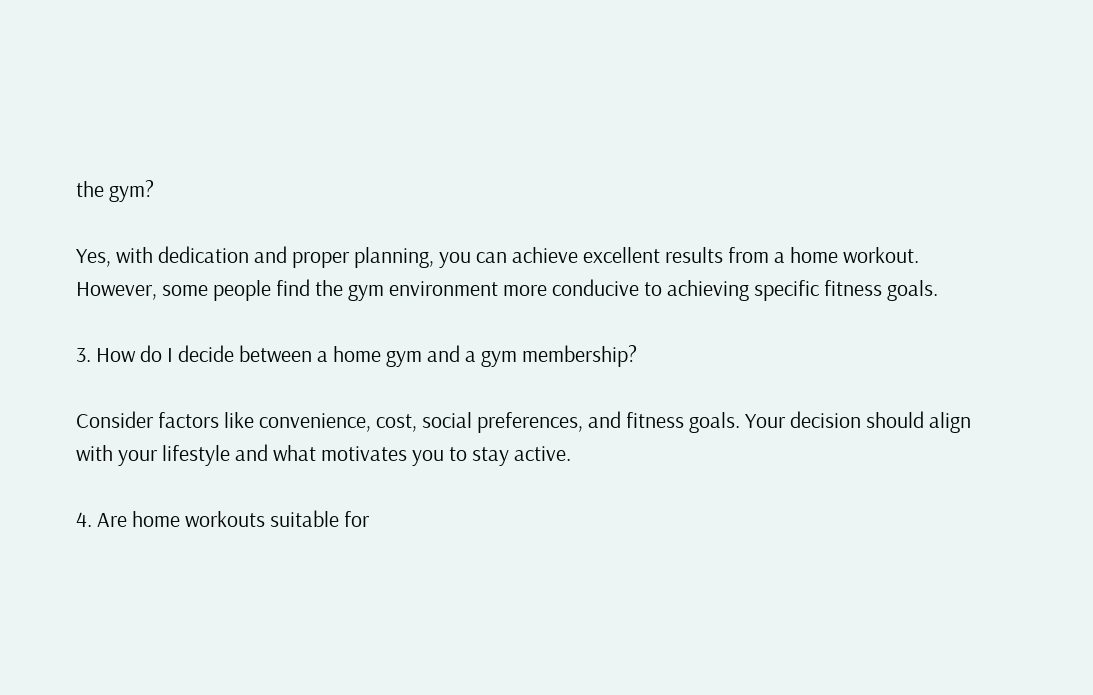the gym?

Yes, with dedication and proper planning, you can achieve excellent results from a home workout. However, some people find the gym environment more conducive to achieving specific fitness goals.

3. How do I decide between a home gym and a gym membership?

Consider factors like convenience, cost, social preferences, and fitness goals. Your decision should align with your lifestyle and what motivates you to stay active.

4. Are home workouts suitable for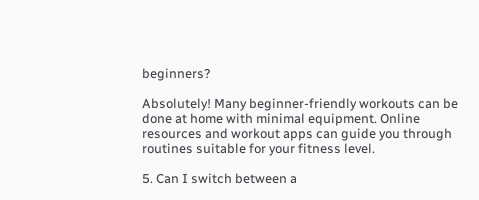beginners?

Absolutely! Many beginner-friendly workouts can be done at home with minimal equipment. Online resources and workout apps can guide you through routines suitable for your fitness level.

5. Can I switch between a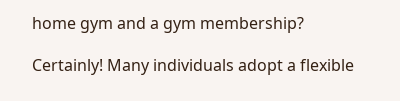home gym and a gym membership?

Certainly! Many individuals adopt a flexible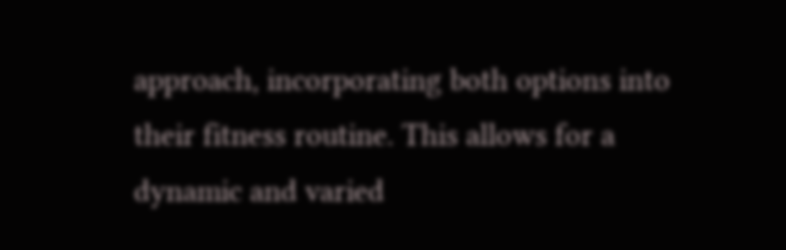approach, incorporating both options into their fitness routine. This allows for a dynamic and varied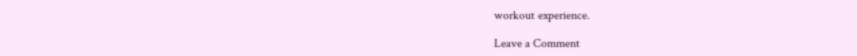workout experience.

Leave a Comment